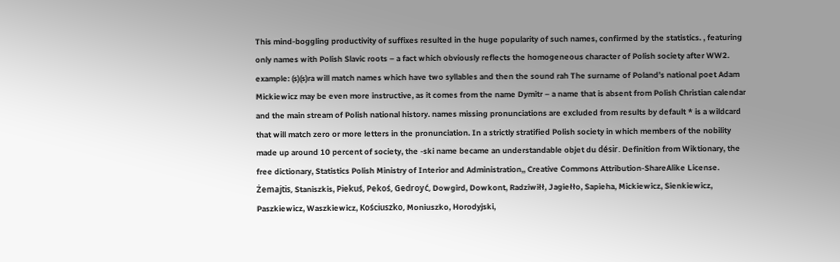This mind-boggling productivity of suffixes resulted in the huge popularity of such names, confirmed by the statistics. , featuring only names with Polish Slavic roots – a fact which obviously reflects the homogeneous character of Polish society after WW2. example: (s)(s)ra will match names which have two syllables and then the sound rah The surname of Poland’s national poet Adam Mickiewicz may be even more instructive, as it comes from the name Dymitr – a name that is absent from Polish Christian calendar and the main stream of Polish national history. names missing pronunciations are excluded from results by default * is a wildcard that will match zero or more letters in the pronunciation. In a strictly stratified Polish society in which members of the nobility made up around 10 percent of society, the -ski name became an understandable objet du désir. Definition from Wiktionary, the free dictionary, Statistics Polish Ministry of Interior and Administration,, Creative Commons Attribution-ShareAlike License. Żemajtis, Staniszkis, Piekuś, Pekoś, Gedroyć, Dowgird, Dowkont, Radziwiłł, Jagiełło, Sapieha, Mickiewicz, Sienkiewicz, Paszkiewicz, Waszkiewicz, Kościuszko, Moniuszko, Horodyjski,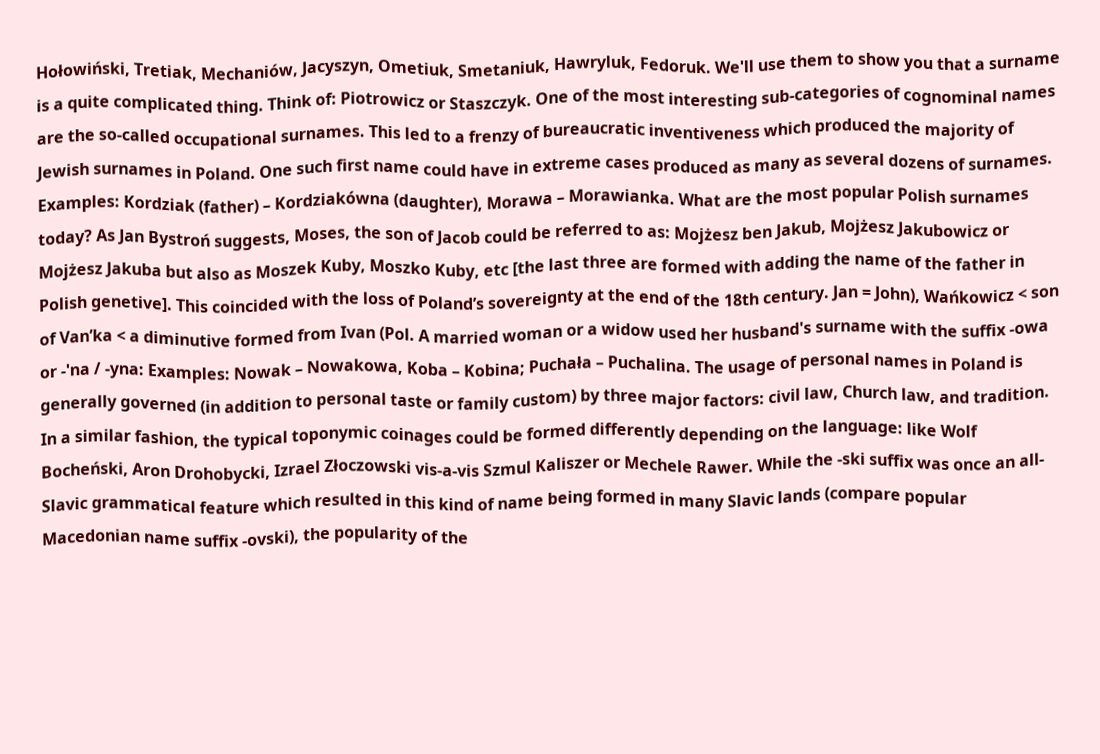Hołowiński, Tretiak, Mechaniów, Jacyszyn, Ometiuk, Smetaniuk, Hawryluk, Fedoruk. We'll use them to show you that a surname is a quite complicated thing. Think of: Piotrowicz or Staszczyk. One of the most interesting sub-categories of cognominal names are the so-called occupational surnames. This led to a frenzy of bureaucratic inventiveness which produced the majority of Jewish surnames in Poland. One such first name could have in extreme cases produced as many as several dozens of surnames. Examples: Kordziak (father) – Kordziakówna (daughter), Morawa – Morawianka. What are the most popular Polish surnames today? As Jan Bystroń suggests, Moses, the son of Jacob could be referred to as: Mojżesz ben Jakub, Mojżesz Jakubowicz or Mojżesz Jakuba but also as Moszek Kuby, Moszko Kuby, etc [the last three are formed with adding the name of the father in Polish genetive]. This coincided with the loss of Poland’s sovereignty at the end of the 18th century. Jan = John), Wańkowicz < son of Van’ka < a diminutive formed from Ivan (Pol. A married woman or a widow used her husband's surname with the suffix -owa or -'na / -yna: Examples: Nowak – Nowakowa, Koba – Kobina; Puchała – Puchalina. The usage of personal names in Poland is generally governed (in addition to personal taste or family custom) by three major factors: civil law, Church law, and tradition. In a similar fashion, the typical toponymic coinages could be formed differently depending on the language: like Wolf Bocheński, Aron Drohobycki, Izrael Złoczowski vis-a-vis Szmul Kaliszer or Mechele Rawer. While the -ski suffix was once an all-Slavic grammatical feature which resulted in this kind of name being formed in many Slavic lands (compare popular Macedonian name suffix -ovski), the popularity of the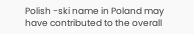Polish -ski name in Poland may have contributed to the overall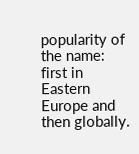popularity of the name: first in Eastern Europe and then globally.